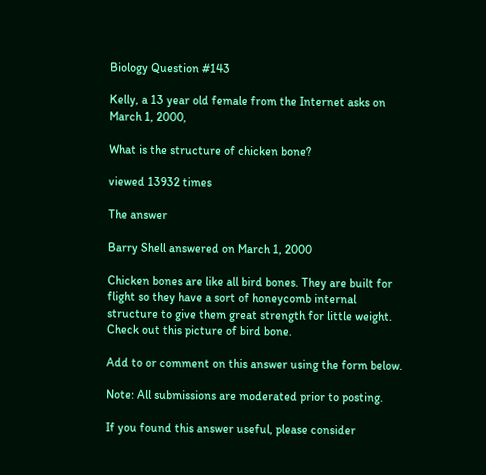Biology Question #143

Kelly, a 13 year old female from the Internet asks on March 1, 2000,

What is the structure of chicken bone?

viewed 13932 times

The answer

Barry Shell answered on March 1, 2000

Chicken bones are like all bird bones. They are built for flight so they have a sort of honeycomb internal structure to give them great strength for little weight. Check out this picture of bird bone.

Add to or comment on this answer using the form below.

Note: All submissions are moderated prior to posting.

If you found this answer useful, please consider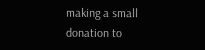making a small donation to